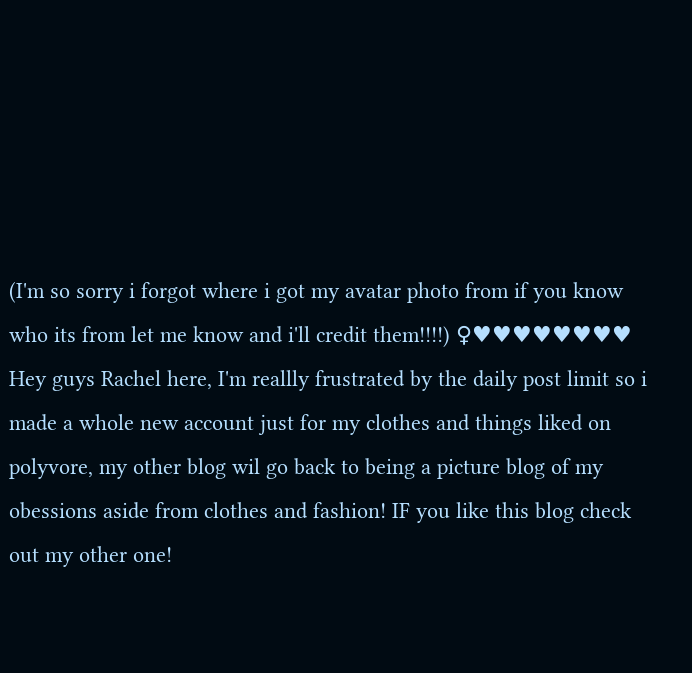(I'm so sorry i forgot where i got my avatar photo from if you know who its from let me know and i'll credit them!!!!) ♀♥♥♥♥♥♥♥♥
Hey guys Rachel here, I'm reallly frustrated by the daily post limit so i made a whole new account just for my clothes and things liked on polyvore, my other blog wil go back to being a picture blog of my obessions aside from clothes and fashion! IF you like this blog check out my other one!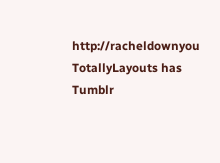http://racheldownyou
TotallyLayouts has Tumblr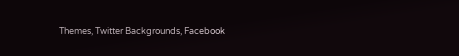Themes, Twitter Backgrounds, Facebook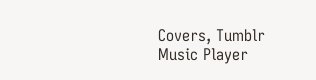Covers, Tumblr Music Player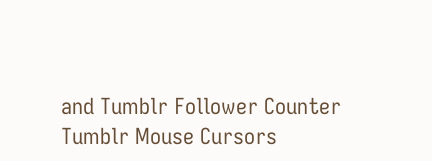and Tumblr Follower Counter
Tumblr Mouse Cursors